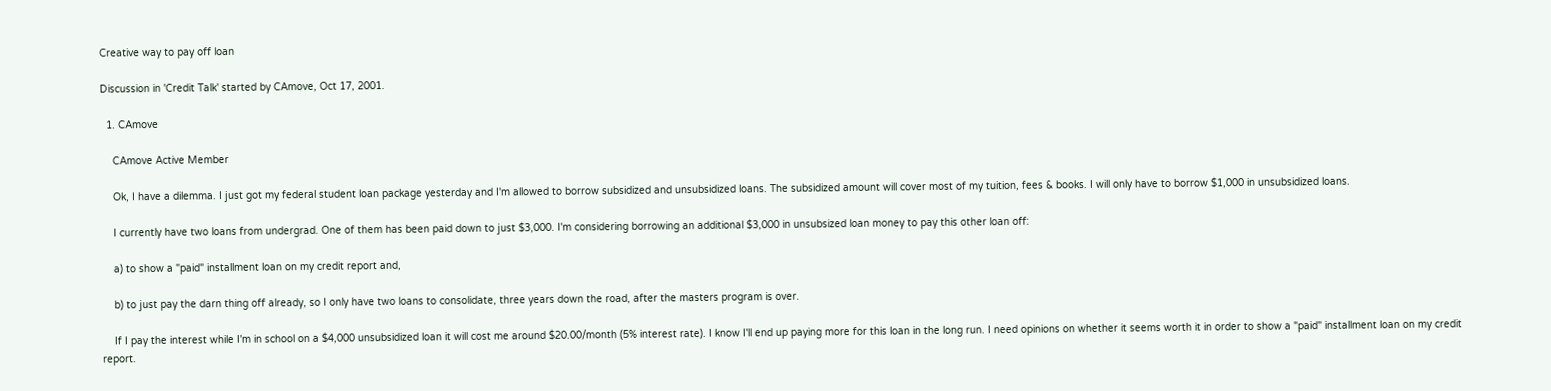Creative way to pay off loan

Discussion in 'Credit Talk' started by CAmove, Oct 17, 2001.

  1. CAmove

    CAmove Active Member

    Ok, I have a dilemma. I just got my federal student loan package yesterday and I'm allowed to borrow subsidized and unsubsidized loans. The subsidized amount will cover most of my tuition, fees & books. I will only have to borrow $1,000 in unsubsidized loans.

    I currently have two loans from undergrad. One of them has been paid down to just $3,000. I'm considering borrowing an additional $3,000 in unsubsized loan money to pay this other loan off:

    a) to show a "paid" installment loan on my credit report and,

    b) to just pay the darn thing off already, so I only have two loans to consolidate, three years down the road, after the masters program is over.

    If I pay the interest while I'm in school on a $4,000 unsubsidized loan it will cost me around $20.00/month (5% interest rate). I know I'll end up paying more for this loan in the long run. I need opinions on whether it seems worth it in order to show a "paid" installment loan on my credit report.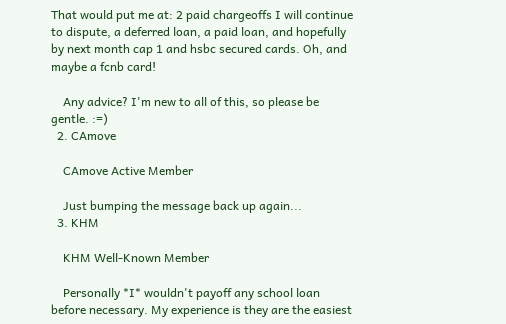That would put me at: 2 paid chargeoffs I will continue to dispute, a deferred loan, a paid loan, and hopefully by next month cap 1 and hsbc secured cards. Oh, and maybe a fcnb card!

    Any advice? I'm new to all of this, so please be gentle. :=)
  2. CAmove

    CAmove Active Member

    Just bumping the message back up again...
  3. KHM

    KHM Well-Known Member

    Personally *I* wouldn't payoff any school loan before necessary. My experience is they are the easiest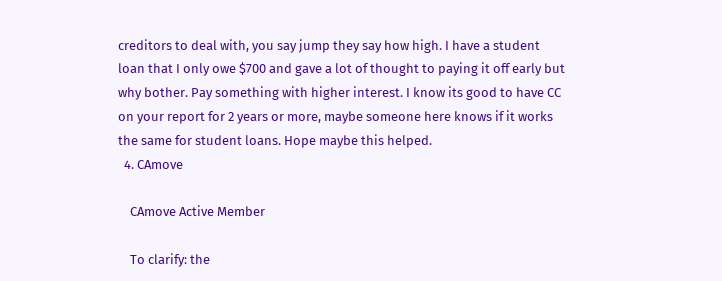creditors to deal with, you say jump they say how high. I have a student loan that I only owe $700 and gave a lot of thought to paying it off early but why bother. Pay something with higher interest. I know its good to have CC on your report for 2 years or more, maybe someone here knows if it works the same for student loans. Hope maybe this helped.
  4. CAmove

    CAmove Active Member

    To clarify: the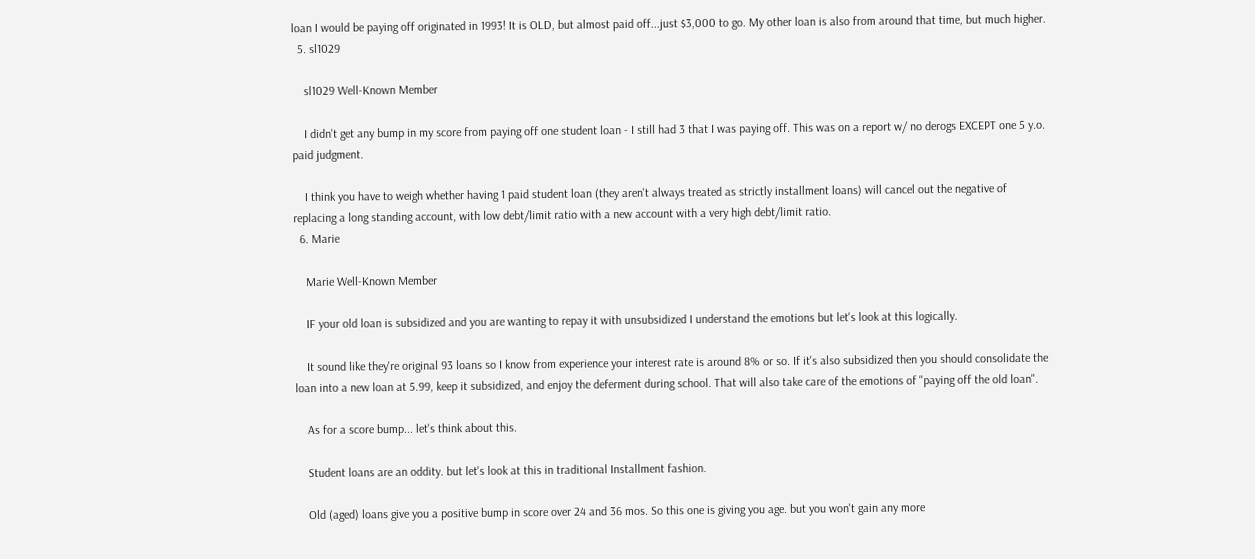loan I would be paying off originated in 1993! It is OLD, but almost paid off...just $3,000 to go. My other loan is also from around that time, but much higher.
  5. sl1029

    sl1029 Well-Known Member

    I didn't get any bump in my score from paying off one student loan - I still had 3 that I was paying off. This was on a report w/ no derogs EXCEPT one 5 y.o. paid judgment.

    I think you have to weigh whether having 1 paid student loan (they aren't always treated as strictly installment loans) will cancel out the negative of replacing a long standing account, with low debt/limit ratio with a new account with a very high debt/limit ratio.
  6. Marie

    Marie Well-Known Member

    IF your old loan is subsidized and you are wanting to repay it with unsubsidized I understand the emotions but let's look at this logically.

    It sound like they're original 93 loans so I know from experience your interest rate is around 8% or so. If it's also subsidized then you should consolidate the loan into a new loan at 5.99, keep it subsidized, and enjoy the deferment during school. That will also take care of the emotions of "paying off the old loan".

    As for a score bump... let's think about this.

    Student loans are an oddity. but let's look at this in traditional Installment fashion.

    Old (aged) loans give you a positive bump in score over 24 and 36 mos. So this one is giving you age. but you won't gain any more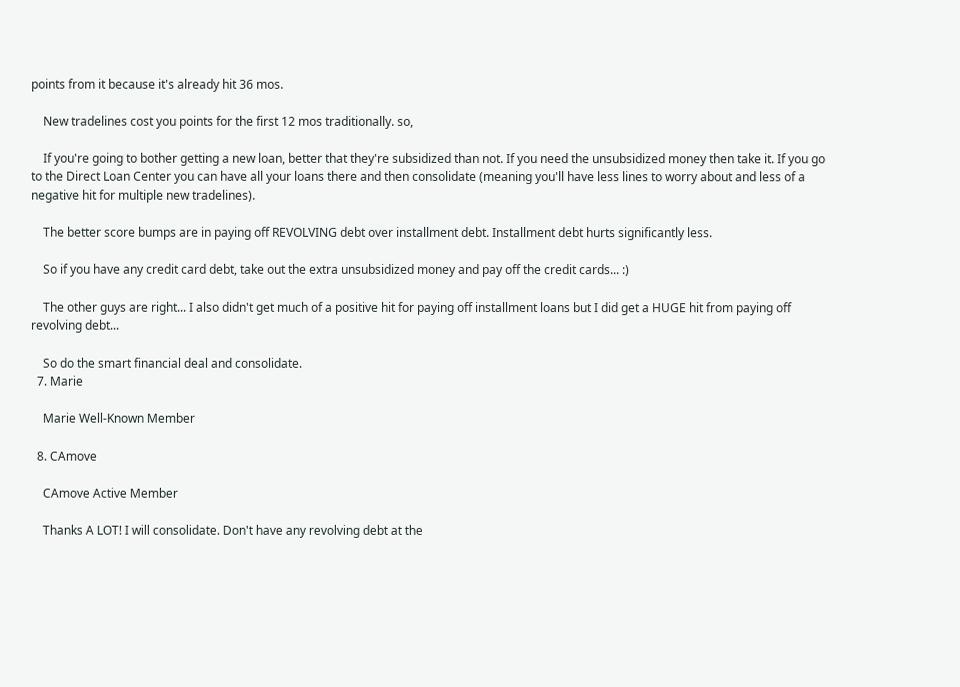points from it because it's already hit 36 mos.

    New tradelines cost you points for the first 12 mos traditionally. so,

    If you're going to bother getting a new loan, better that they're subsidized than not. If you need the unsubsidized money then take it. If you go to the Direct Loan Center you can have all your loans there and then consolidate (meaning you'll have less lines to worry about and less of a negative hit for multiple new tradelines).

    The better score bumps are in paying off REVOLVING debt over installment debt. Installment debt hurts significantly less.

    So if you have any credit card debt, take out the extra unsubsidized money and pay off the credit cards... :)

    The other guys are right... I also didn't get much of a positive hit for paying off installment loans but I did get a HUGE hit from paying off revolving debt...

    So do the smart financial deal and consolidate.
  7. Marie

    Marie Well-Known Member

  8. CAmove

    CAmove Active Member

    Thanks A LOT! I will consolidate. Don't have any revolving debt at the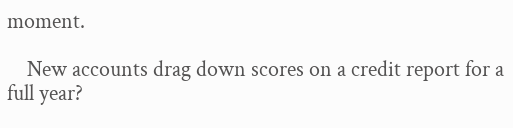moment.

    New accounts drag down scores on a credit report for a full year?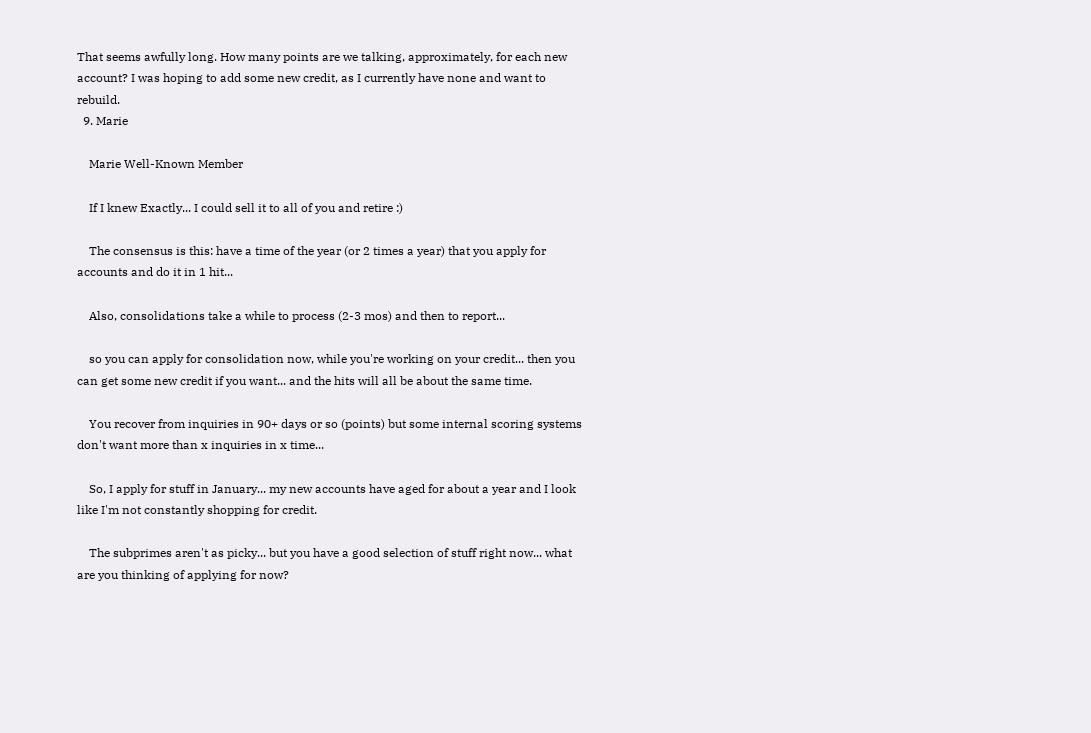That seems awfully long. How many points are we talking, approximately, for each new account? I was hoping to add some new credit, as I currently have none and want to rebuild.
  9. Marie

    Marie Well-Known Member

    If I knew Exactly... I could sell it to all of you and retire :)

    The consensus is this: have a time of the year (or 2 times a year) that you apply for accounts and do it in 1 hit...

    Also, consolidations take a while to process (2-3 mos) and then to report...

    so you can apply for consolidation now, while you're working on your credit... then you can get some new credit if you want... and the hits will all be about the same time.

    You recover from inquiries in 90+ days or so (points) but some internal scoring systems don't want more than x inquiries in x time...

    So, I apply for stuff in January... my new accounts have aged for about a year and I look like I'm not constantly shopping for credit.

    The subprimes aren't as picky... but you have a good selection of stuff right now... what are you thinking of applying for now?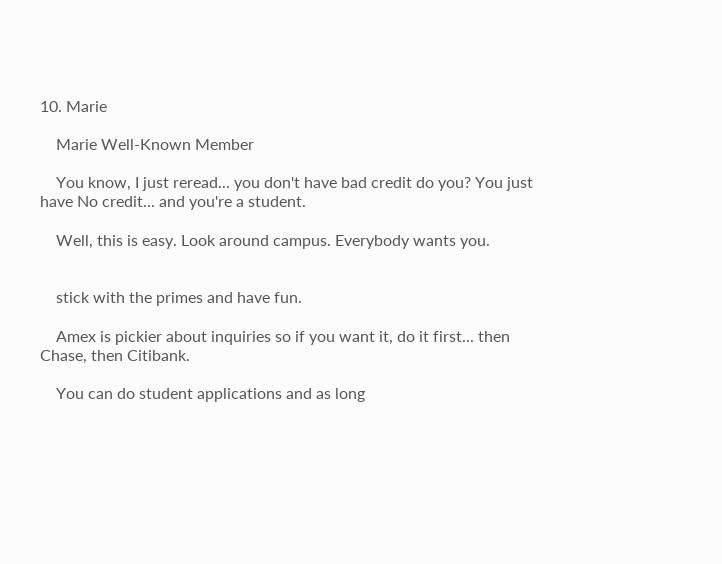10. Marie

    Marie Well-Known Member

    You know, I just reread... you don't have bad credit do you? You just have No credit... and you're a student.

    Well, this is easy. Look around campus. Everybody wants you.


    stick with the primes and have fun.

    Amex is pickier about inquiries so if you want it, do it first... then Chase, then Citibank.

    You can do student applications and as long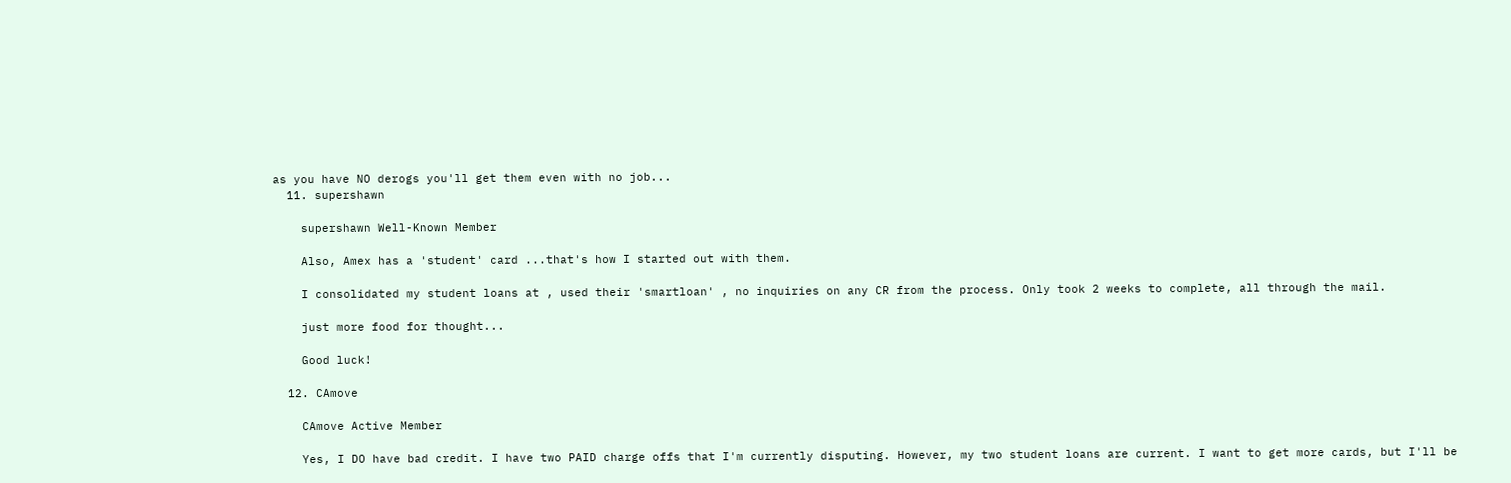as you have NO derogs you'll get them even with no job...
  11. supershawn

    supershawn Well-Known Member

    Also, Amex has a 'student' card ...that's how I started out with them.

    I consolidated my student loans at , used their 'smartloan' , no inquiries on any CR from the process. Only took 2 weeks to complete, all through the mail.

    just more food for thought...

    Good luck!

  12. CAmove

    CAmove Active Member

    Yes, I DO have bad credit. I have two PAID charge offs that I'm currently disputing. However, my two student loans are current. I want to get more cards, but I'll be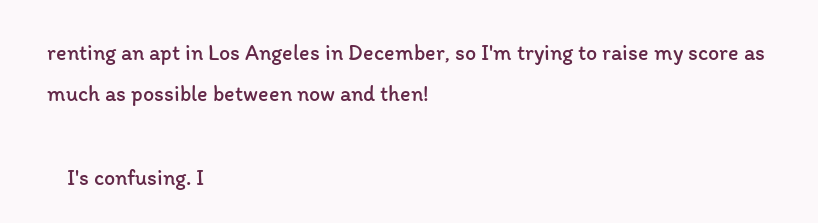renting an apt in Los Angeles in December, so I'm trying to raise my score as much as possible between now and then!

    I's confusing. I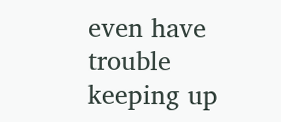even have trouble keeping up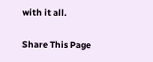with it all.

Share This Page